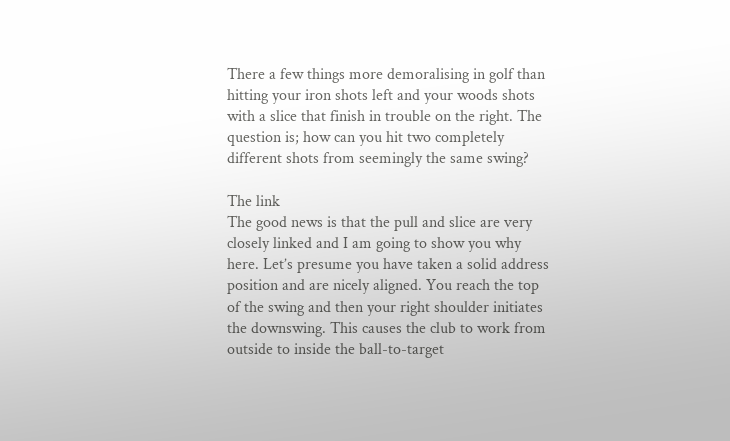There a few things more demoralising in golf than hitting your iron shots left and your woods shots with a slice that finish in trouble on the right. The question is; how can you hit two completely different shots from seemingly the same swing?

The link
The good news is that the pull and slice are very closely linked and I am going to show you why here. Let’s presume you have taken a solid address position and are nicely aligned. You reach the top of the swing and then your right shoulder initiates the downswing. This causes the club to work from outside to inside the ball-to-target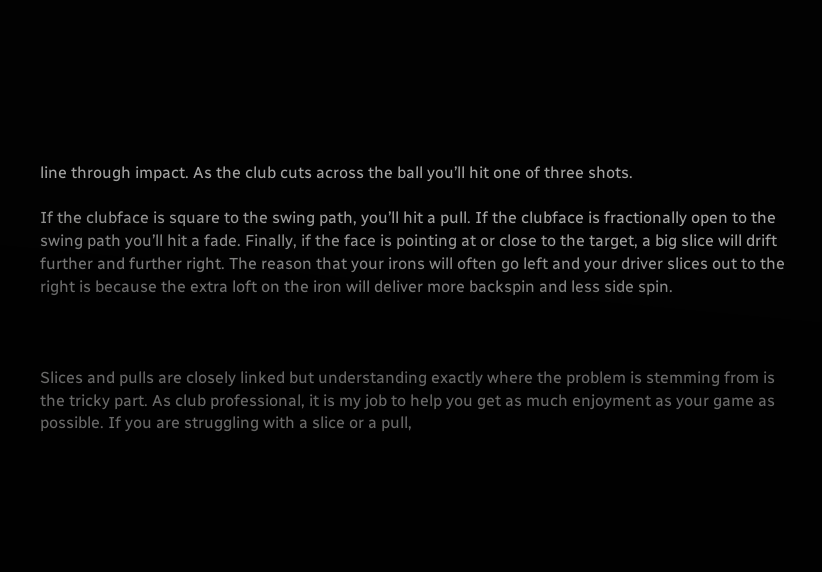line through impact. As the club cuts across the ball you’ll hit one of three shots.

If the clubface is square to the swing path, you’ll hit a pull. If the clubface is fractionally open to the swing path you’ll hit a fade. Finally, if the face is pointing at or close to the target, a big slice will drift further and further right. The reason that your irons will often go left and your driver slices out to the right is because the extra loft on the iron will deliver more backspin and less side spin.



Slices and pulls are closely linked but understanding exactly where the problem is stemming from is the tricky part. As club professional, it is my job to help you get as much enjoyment as your game as possible. If you are struggling with a slice or a pull,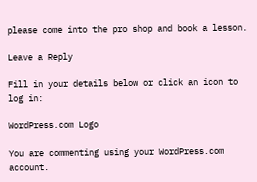please come into the pro shop and book a lesson.

Leave a Reply

Fill in your details below or click an icon to log in:

WordPress.com Logo

You are commenting using your WordPress.com account.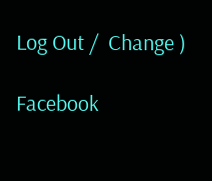Log Out /  Change )

Facebook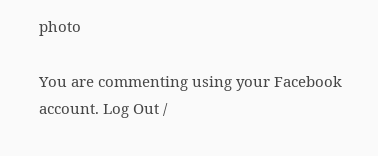photo

You are commenting using your Facebook account. Log Out /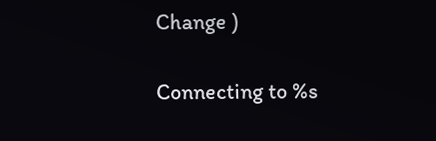Change )

Connecting to %s